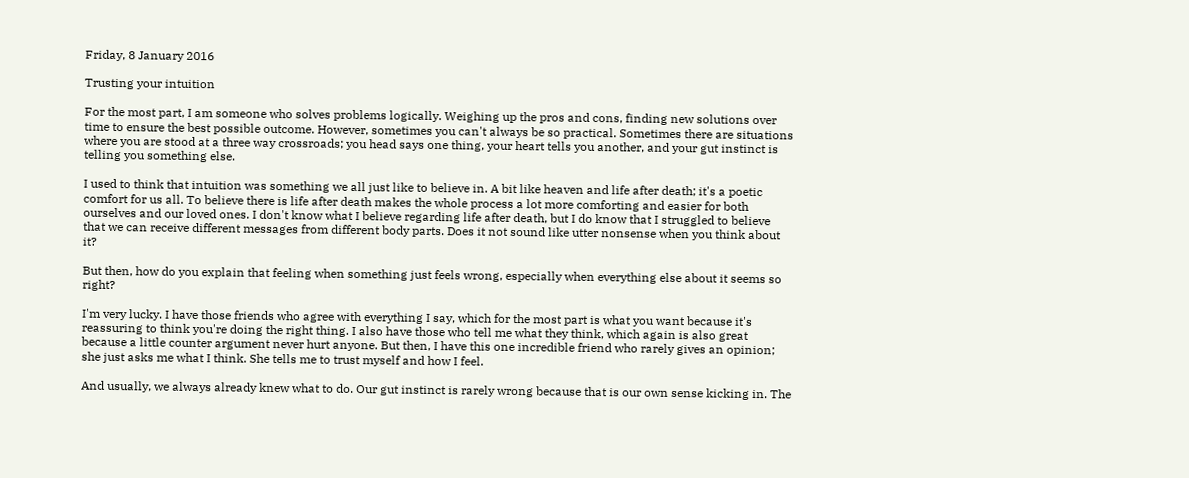Friday, 8 January 2016

Trusting your intuition

For the most part, I am someone who solves problems logically. Weighing up the pros and cons, finding new solutions over time to ensure the best possible outcome. However, sometimes you can't always be so practical. Sometimes there are situations where you are stood at a three way crossroads; you head says one thing, your heart tells you another, and your gut instinct is telling you something else.

I used to think that intuition was something we all just like to believe in. A bit like heaven and life after death; it's a poetic comfort for us all. To believe there is life after death makes the whole process a lot more comforting and easier for both ourselves and our loved ones. I don't know what I believe regarding life after death, but I do know that I struggled to believe that we can receive different messages from different body parts. Does it not sound like utter nonsense when you think about it?

But then, how do you explain that feeling when something just feels wrong, especially when everything else about it seems so right?

I'm very lucky. I have those friends who agree with everything I say, which for the most part is what you want because it's reassuring to think you're doing the right thing. I also have those who tell me what they think, which again is also great because a little counter argument never hurt anyone. But then, I have this one incredible friend who rarely gives an opinion; she just asks me what I think. She tells me to trust myself and how I feel.

And usually, we always already knew what to do. Our gut instinct is rarely wrong because that is our own sense kicking in. The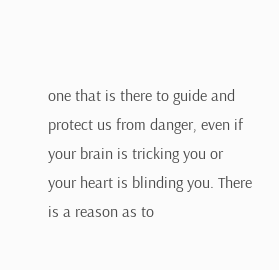one that is there to guide and protect us from danger, even if your brain is tricking you or your heart is blinding you. There is a reason as to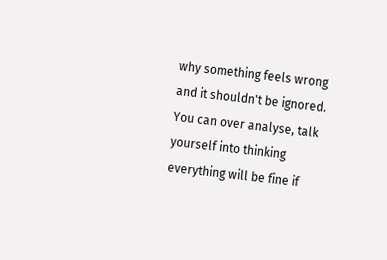why something feels wrong and it shouldn't be ignored. You can over analyse, talk yourself into thinking everything will be fine if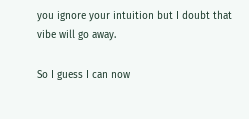you ignore your intuition but I doubt that vibe will go away.

So I guess I can now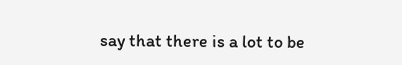say that there is a lot to be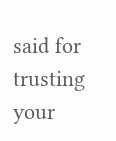said for trusting your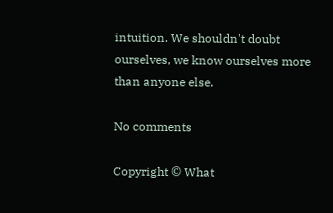intuition. We shouldn't doubt ourselves, we know ourselves more than anyone else.

No comments

Copyright © What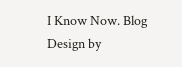I Know Now. Blog Design by